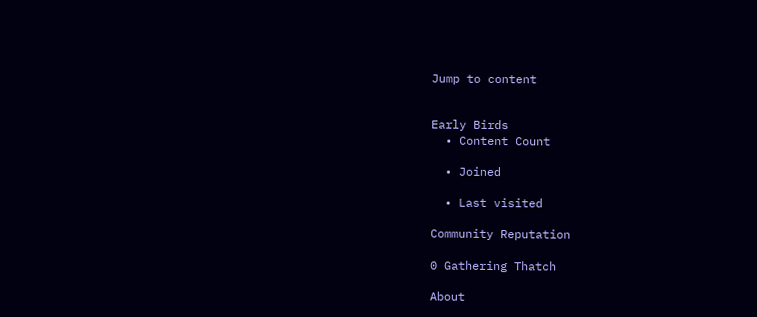Jump to content


Early Birds
  • Content Count

  • Joined

  • Last visited

Community Reputation

0 Gathering Thatch

About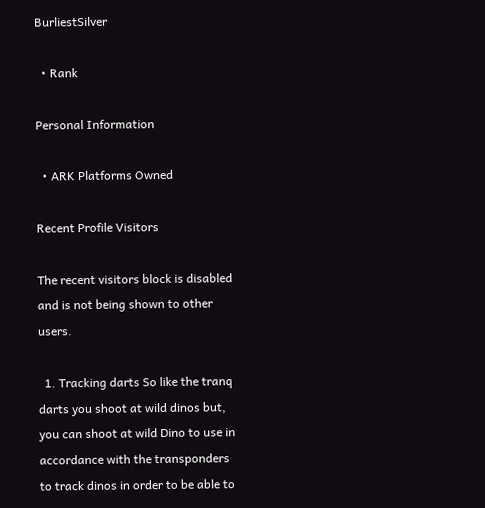BurliestSilver

  • Rank

Personal Information

  • ARK Platforms Owned

Recent Profile Visitors

The recent visitors block is disabled and is not being shown to other users.

  1. Tracking darts So like the tranq darts you shoot at wild dinos but, you can shoot at wild Dino to use in accordance with the transponders to track dinos in order to be able to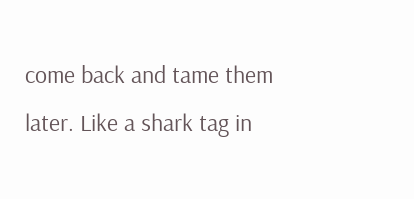come back and tame them later. Like a shark tag in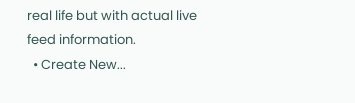real life but with actual live feed information.
  • Create New...